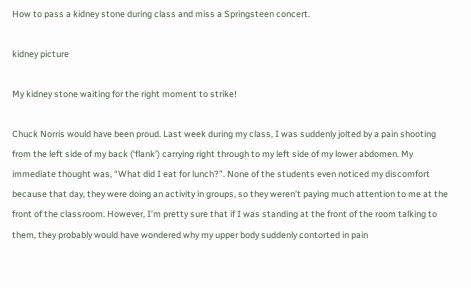How to pass a kidney stone during class and miss a Springsteen concert.

kidney picture

My kidney stone waiting for the right moment to strike!

Chuck Norris would have been proud. Last week during my class, I was suddenly jolted by a pain shooting from the left side of my back (‘flank’) carrying right through to my left side of my lower abdomen. My immediate thought was, “What did I eat for lunch?”. None of the students even noticed my discomfort because that day, they were doing an activity in groups, so they weren’t paying much attention to me at the front of the classroom. However, I’m pretty sure that if I was standing at the front of the room talking to them, they probably would have wondered why my upper body suddenly contorted in pain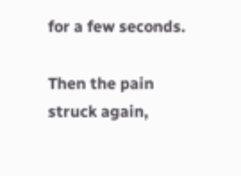for a few seconds.

Then the pain struck again,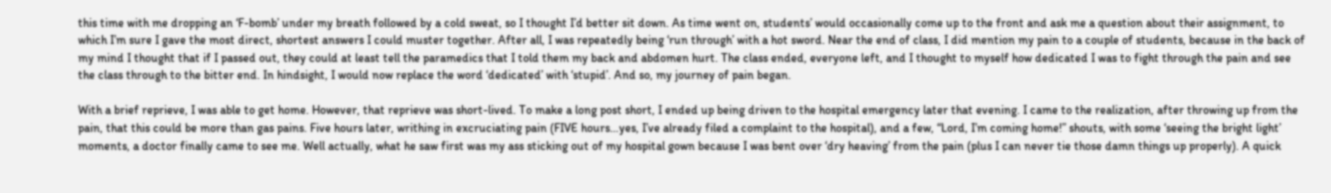this time with me dropping an ‘F-bomb’ under my breath followed by a cold sweat, so I thought I’d better sit down. As time went on, students’ would occasionally come up to the front and ask me a question about their assignment, to which I’m sure I gave the most direct, shortest answers I could muster together. After all, I was repeatedly being ‘run through’ with a hot sword. Near the end of class, I did mention my pain to a couple of students, because in the back of my mind I thought that if I passed out, they could at least tell the paramedics that I told them my back and abdomen hurt. The class ended, everyone left, and I thought to myself how dedicated I was to fight through the pain and see the class through to the bitter end. In hindsight, I would now replace the word ‘dedicated’ with ‘stupid’. And so, my journey of pain began.

With a brief reprieve, I was able to get home. However, that reprieve was short-lived. To make a long post short, I ended up being driven to the hospital emergency later that evening. I came to the realization, after throwing up from the pain, that this could be more than gas pains. Five hours later, writhing in excruciating pain (FIVE hours…yes, I’ve already filed a complaint to the hospital), and a few, “Lord, I’m coming home!” shouts, with some ‘seeing the bright light’ moments, a doctor finally came to see me. Well actually, what he saw first was my ass sticking out of my hospital gown because I was bent over ‘dry heaving’ from the pain (plus I can never tie those damn things up properly). A quick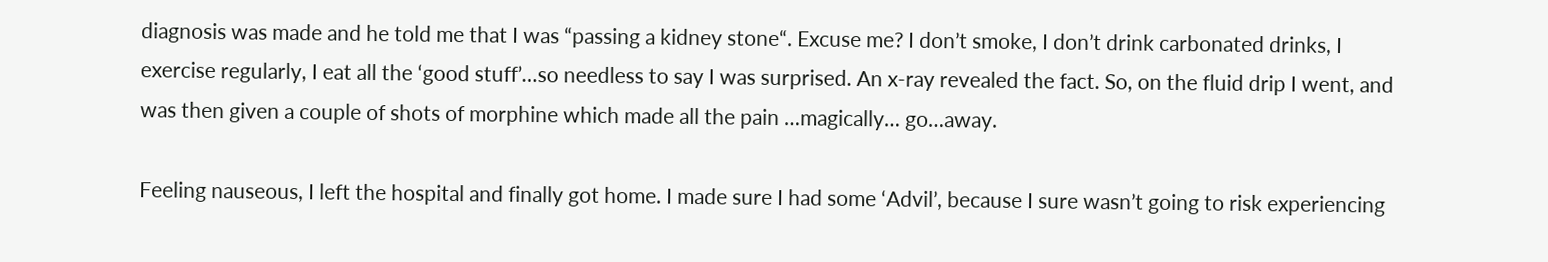diagnosis was made and he told me that I was “passing a kidney stone“. Excuse me? I don’t smoke, I don’t drink carbonated drinks, I exercise regularly, I eat all the ‘good stuff’…so needless to say I was surprised. An x-ray revealed the fact. So, on the fluid drip I went, and was then given a couple of shots of morphine which made all the pain …magically… go…away.

Feeling nauseous, I left the hospital and finally got home. I made sure I had some ‘Advil’, because I sure wasn’t going to risk experiencing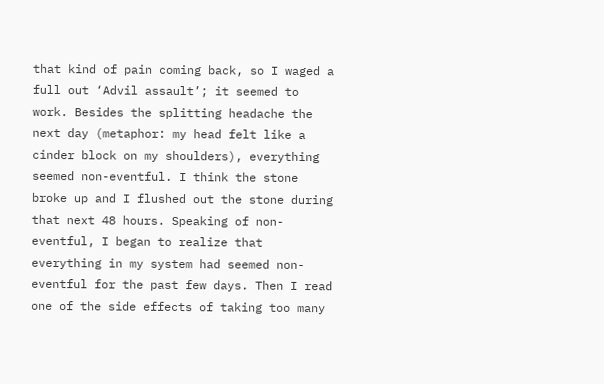that kind of pain coming back, so I waged a full out ‘Advil assault’; it seemed to work. Besides the splitting headache the next day (metaphor: my head felt like a cinder block on my shoulders), everything seemed non-eventful. I think the stone broke up and I flushed out the stone during that next 48 hours. Speaking of non-eventful, I began to realize that everything in my system had seemed non-eventful for the past few days. Then I read one of the side effects of taking too many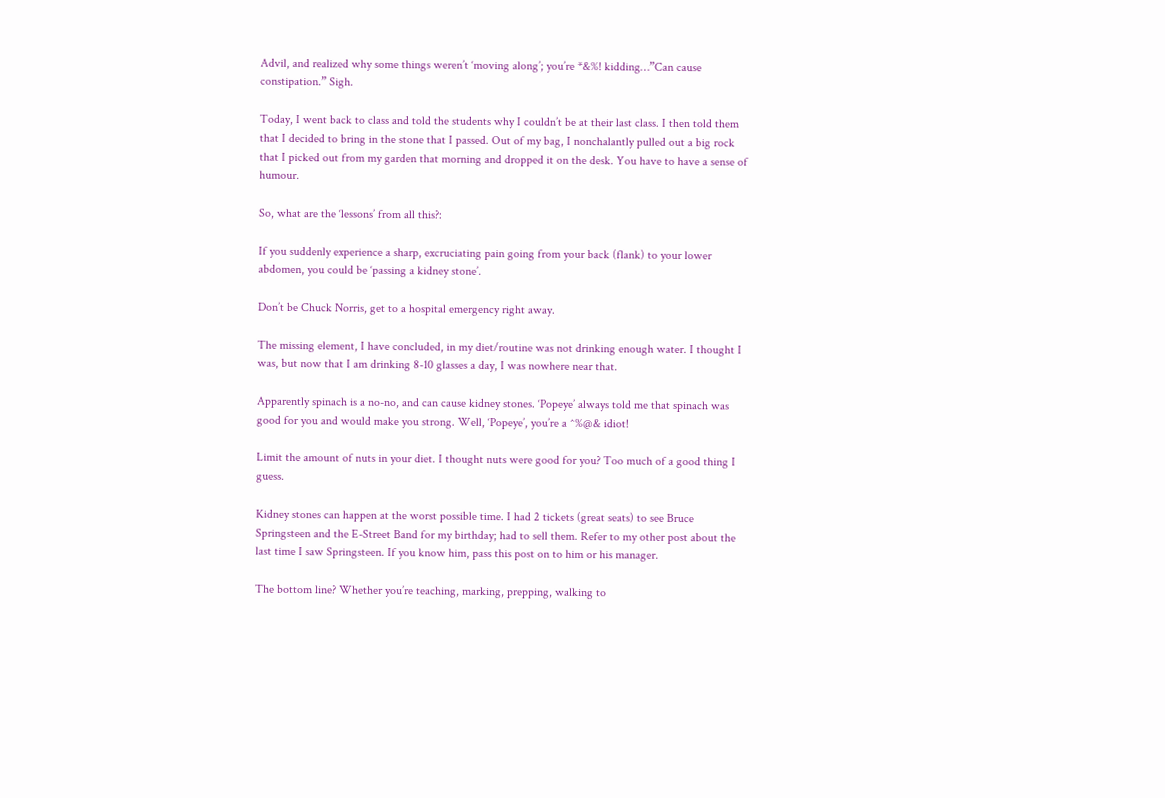Advil, and realized why some things weren’t ‘moving along’; you’re *&%! kidding…”Can cause constipation.” Sigh.

Today, I went back to class and told the students why I couldn’t be at their last class. I then told them that I decided to bring in the stone that I passed. Out of my bag, I nonchalantly pulled out a big rock that I picked out from my garden that morning and dropped it on the desk. You have to have a sense of humour.

So, what are the ‘lessons’ from all this?:

If you suddenly experience a sharp, excruciating pain going from your back (flank) to your lower abdomen, you could be ‘passing a kidney stone’.

Don’t be Chuck Norris, get to a hospital emergency right away.

The missing element, I have concluded, in my diet/routine was not drinking enough water. I thought I was, but now that I am drinking 8-10 glasses a day, I was nowhere near that.

Apparently spinach is a no-no, and can cause kidney stones. ‘Popeye’ always told me that spinach was good for you and would make you strong. Well, ‘Popeye’, you’re a ^%@& idiot!

Limit the amount of nuts in your diet. I thought nuts were good for you? Too much of a good thing I guess.

Kidney stones can happen at the worst possible time. I had 2 tickets (great seats) to see Bruce Springsteen and the E-Street Band for my birthday; had to sell them. Refer to my other post about the last time I saw Springsteen. If you know him, pass this post on to him or his manager.

The bottom line? Whether you’re teaching, marking, prepping, walking to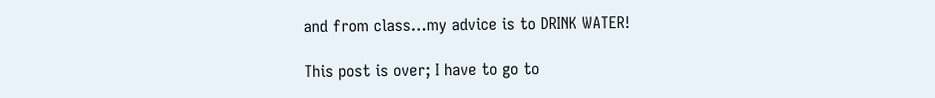and from class…my advice is to DRINK WATER!

This post is over; I have to go to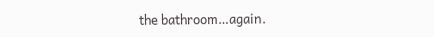the bathroom…again.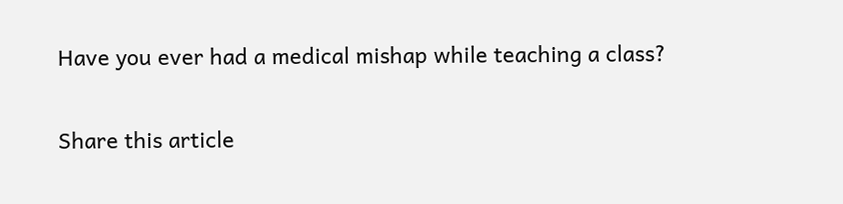Have you ever had a medical mishap while teaching a class?

Share this article